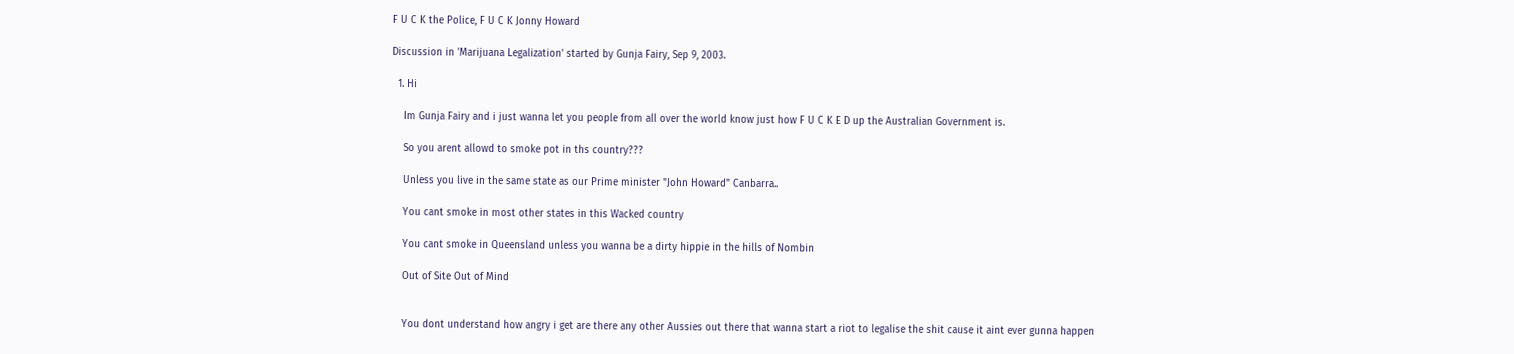F U C K the Police, F U C K Jonny Howard

Discussion in 'Marijuana Legalization' started by Gunja Fairy, Sep 9, 2003.

  1. Hi

    Im Gunja Fairy and i just wanna let you people from all over the world know just how F U C K E D up the Australian Government is.

    So you arent allowd to smoke pot in ths country???

    Unless you live in the same state as our Prime minister "John Howard" Canbarra..

    You cant smoke in most other states in this Wacked country

    You cant smoke in Queensland unless you wanna be a dirty hippie in the hills of Nombin

    Out of Site Out of Mind


    You dont understand how angry i get are there any other Aussies out there that wanna start a riot to legalise the shit cause it aint ever gunna happen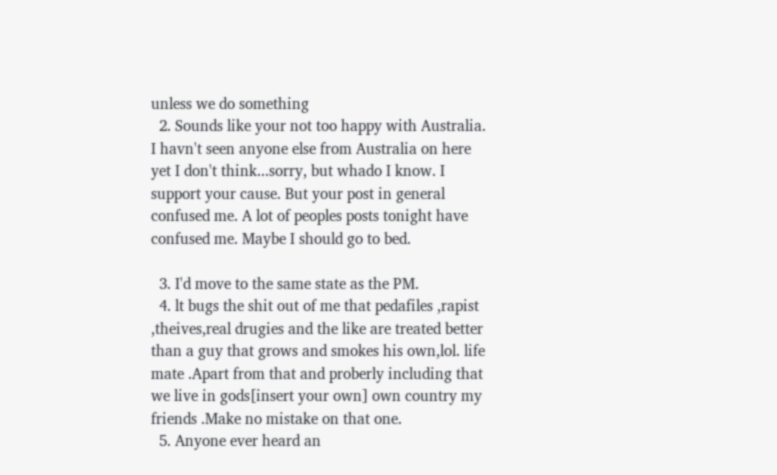unless we do something
  2. Sounds like your not too happy with Australia. I havn't seen anyone else from Australia on here yet I don't think...sorry, but whado I know. I support your cause. But your post in general confused me. A lot of peoples posts tonight have confused me. Maybe I should go to bed.

  3. I'd move to the same state as the PM.
  4. lt bugs the shit out of me that pedafiles ,rapist ,theives,real drugies and the like are treated better than a guy that grows and smokes his own,lol. life mate .Apart from that and proberly including that we live in gods[insert your own] own country my friends .Make no mistake on that one.
  5. Anyone ever heard an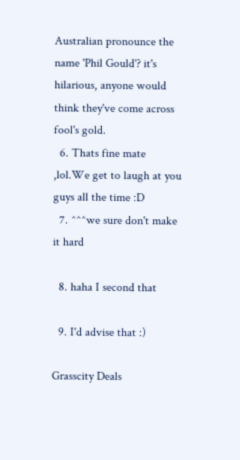Australian pronounce the name 'Phil Gould'? it's hilarious, anyone would think they've come across fool's gold.
  6. Thats fine mate ,lol.We get to laugh at you guys all the time :D
  7. ^^^we sure don't make it hard

  8. haha I second that

  9. I'd advise that :)

Grasscity Deals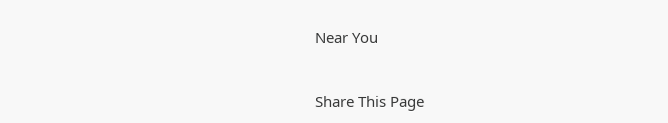Near You


Share This Page